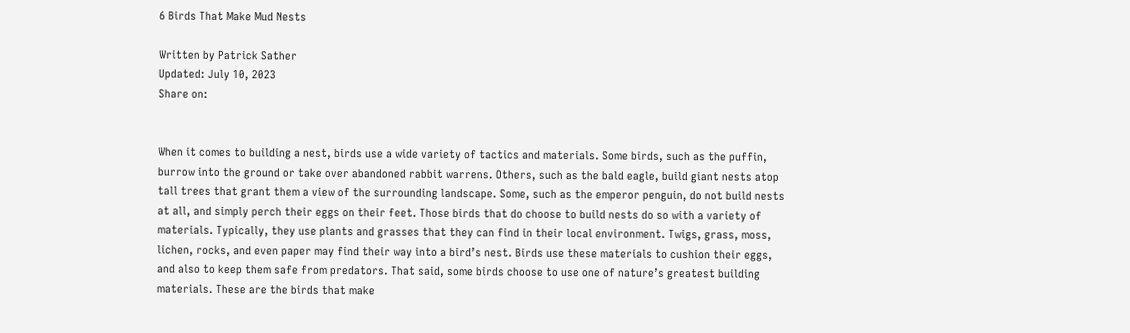6 Birds That Make Mud Nests

Written by Patrick Sather
Updated: July 10, 2023
Share on:


When it comes to building a nest, birds use a wide variety of tactics and materials. Some birds, such as the puffin, burrow into the ground or take over abandoned rabbit warrens. Others, such as the bald eagle, build giant nests atop tall trees that grant them a view of the surrounding landscape. Some, such as the emperor penguin, do not build nests at all, and simply perch their eggs on their feet. Those birds that do choose to build nests do so with a variety of materials. Typically, they use plants and grasses that they can find in their local environment. Twigs, grass, moss, lichen, rocks, and even paper may find their way into a bird’s nest. Birds use these materials to cushion their eggs, and also to keep them safe from predators. That said, some birds choose to use one of nature’s greatest building materials. These are the birds that make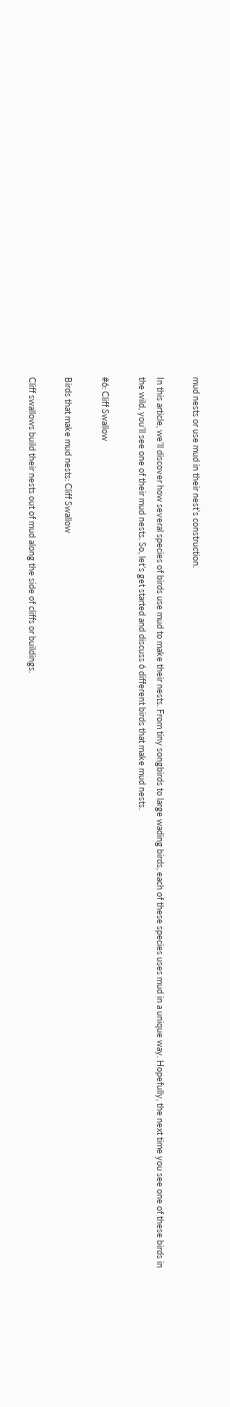mud nests or use mud in their nest’s construction.

In this article, we’ll discover how several species of birds use mud to make their nests. From tiny songbirds to large wading birds, each of these species uses mud in a unique way. Hopefully, the next time you see one of these birds in the wild, you’ll see one of their mud nests. So, let’s get started and discuss 6 different birds that make mud nests.

#6: Cliff Swallow

Birds that make mud nests: Cliff Swallow

Cliff swallows build their nests out of mud along the side of cliffs or buildings.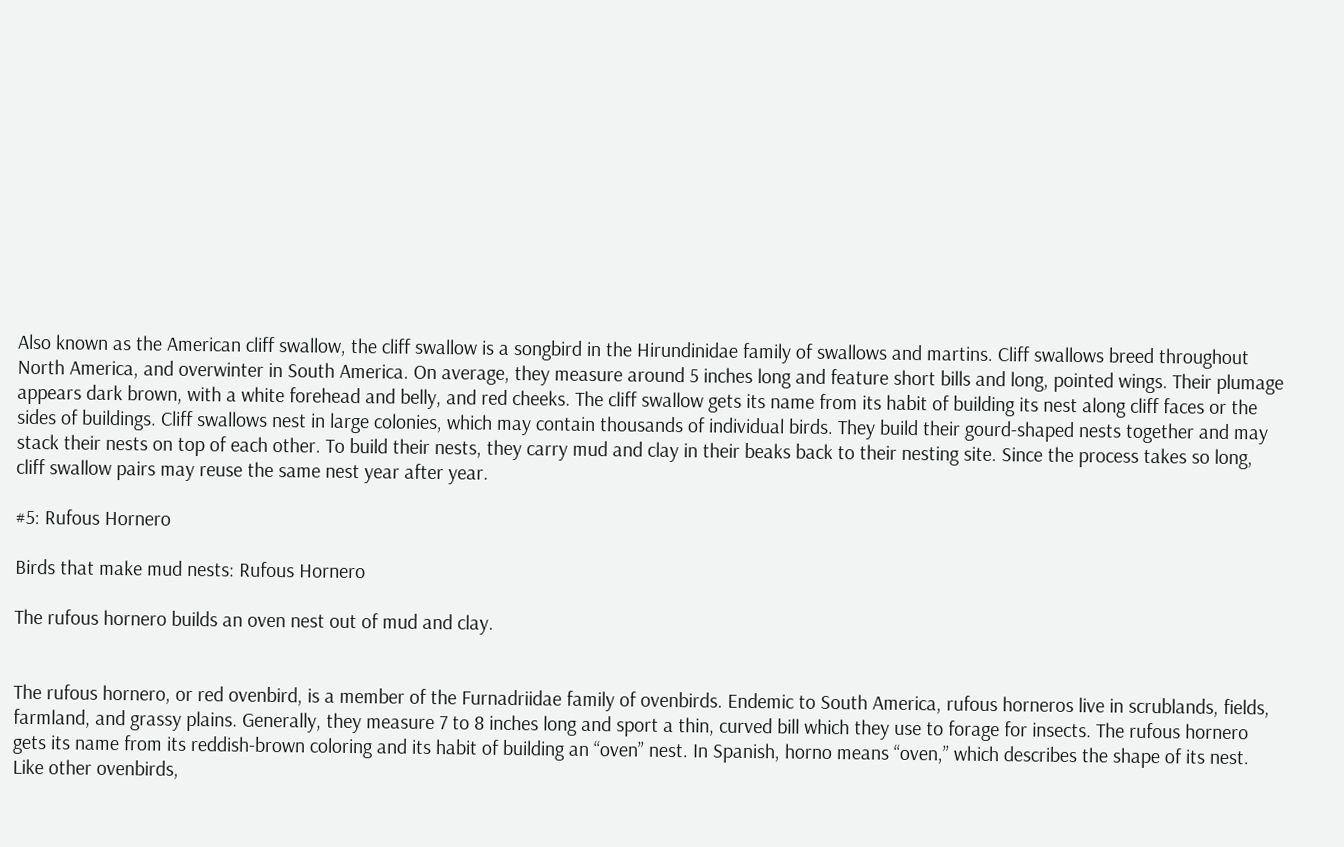Also known as the American cliff swallow, the cliff swallow is a songbird in the Hirundinidae family of swallows and martins. Cliff swallows breed throughout North America, and overwinter in South America. On average, they measure around 5 inches long and feature short bills and long, pointed wings. Their plumage appears dark brown, with a white forehead and belly, and red cheeks. The cliff swallow gets its name from its habit of building its nest along cliff faces or the sides of buildings. Cliff swallows nest in large colonies, which may contain thousands of individual birds. They build their gourd-shaped nests together and may stack their nests on top of each other. To build their nests, they carry mud and clay in their beaks back to their nesting site. Since the process takes so long, cliff swallow pairs may reuse the same nest year after year.

#5: Rufous Hornero

Birds that make mud nests: Rufous Hornero

The rufous hornero builds an oven nest out of mud and clay.


The rufous hornero, or red ovenbird, is a member of the Furnadriidae family of ovenbirds. Endemic to South America, rufous horneros live in scrublands, fields, farmland, and grassy plains. Generally, they measure 7 to 8 inches long and sport a thin, curved bill which they use to forage for insects. The rufous hornero gets its name from its reddish-brown coloring and its habit of building an “oven” nest. In Spanish, horno means “oven,” which describes the shape of its nest. Like other ovenbirds,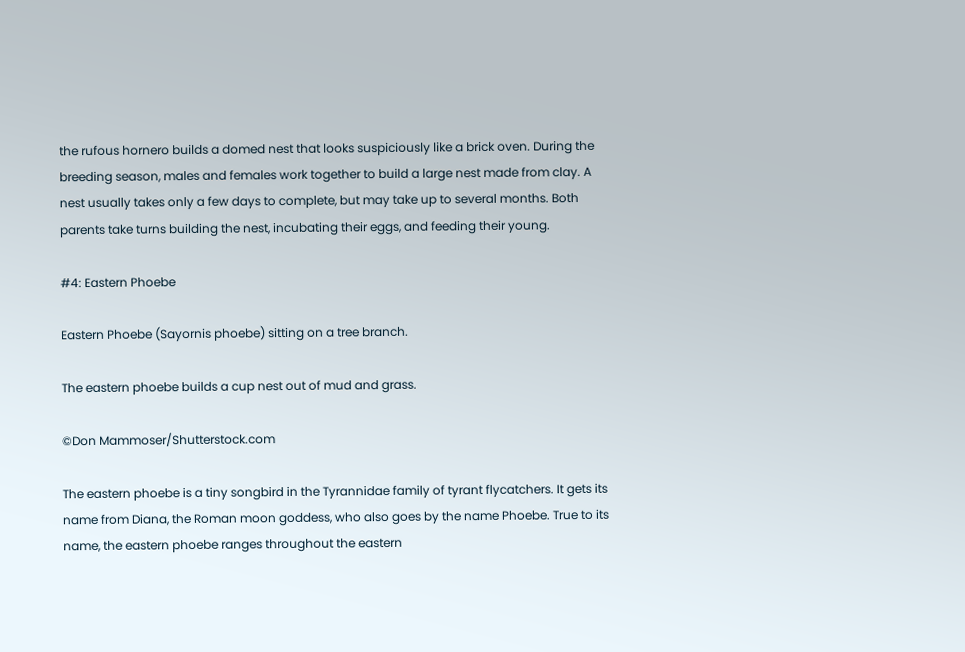the rufous hornero builds a domed nest that looks suspiciously like a brick oven. During the breeding season, males and females work together to build a large nest made from clay. A nest usually takes only a few days to complete, but may take up to several months. Both parents take turns building the nest, incubating their eggs, and feeding their young.

#4: Eastern Phoebe

Eastern Phoebe (Sayornis phoebe) sitting on a tree branch.

The eastern phoebe builds a cup nest out of mud and grass.

©Don Mammoser/Shutterstock.com

The eastern phoebe is a tiny songbird in the Tyrannidae family of tyrant flycatchers. It gets its name from Diana, the Roman moon goddess, who also goes by the name Phoebe. True to its name, the eastern phoebe ranges throughout the eastern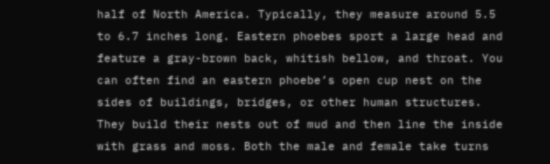half of North America. Typically, they measure around 5.5 to 6.7 inches long. Eastern phoebes sport a large head and feature a gray-brown back, whitish bellow, and throat. You can often find an eastern phoebe’s open cup nest on the sides of buildings, bridges, or other human structures. They build their nests out of mud and then line the inside with grass and moss. Both the male and female take turns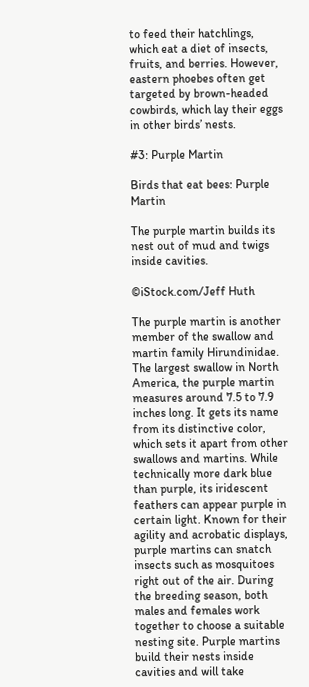to feed their hatchlings, which eat a diet of insects, fruits, and berries. However, eastern phoebes often get targeted by brown-headed cowbirds, which lay their eggs in other birds’ nests.

#3: Purple Martin

Birds that eat bees: Purple Martin

The purple martin builds its nest out of mud and twigs inside cavities.

©iStock.com/Jeff Huth

The purple martin is another member of the swallow and martin family Hirundinidae. The largest swallow in North America, the purple martin measures around 7.5 to 7.9 inches long. It gets its name from its distinctive color, which sets it apart from other swallows and martins. While technically more dark blue than purple, its iridescent feathers can appear purple in certain light. Known for their agility and acrobatic displays, purple martins can snatch insects such as mosquitoes right out of the air. During the breeding season, both males and females work together to choose a suitable nesting site. Purple martins build their nests inside cavities and will take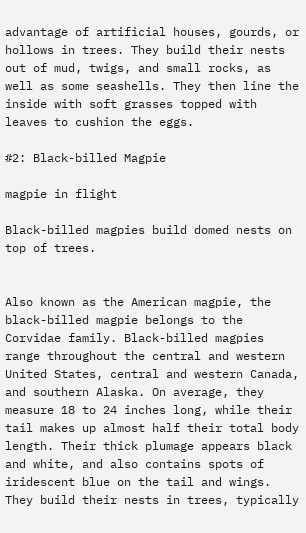advantage of artificial houses, gourds, or hollows in trees. They build their nests out of mud, twigs, and small rocks, as well as some seashells. They then line the inside with soft grasses topped with leaves to cushion the eggs.

#2: Black-billed Magpie

magpie in flight

Black-billed magpies build domed nests on top of trees.


Also known as the American magpie, the black-billed magpie belongs to the Corvidae family. Black-billed magpies range throughout the central and western United States, central and western Canada, and southern Alaska. On average, they measure 18 to 24 inches long, while their tail makes up almost half their total body length. Their thick plumage appears black and white, and also contains spots of iridescent blue on the tail and wings. They build their nests in trees, typically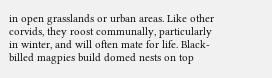in open grasslands or urban areas. Like other corvids, they roost communally, particularly in winter, and will often mate for life. Black-billed magpies build domed nests on top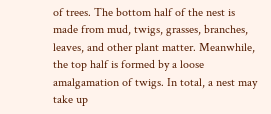of trees. The bottom half of the nest is made from mud, twigs, grasses, branches, leaves, and other plant matter. Meanwhile, the top half is formed by a loose amalgamation of twigs. In total, a nest may take up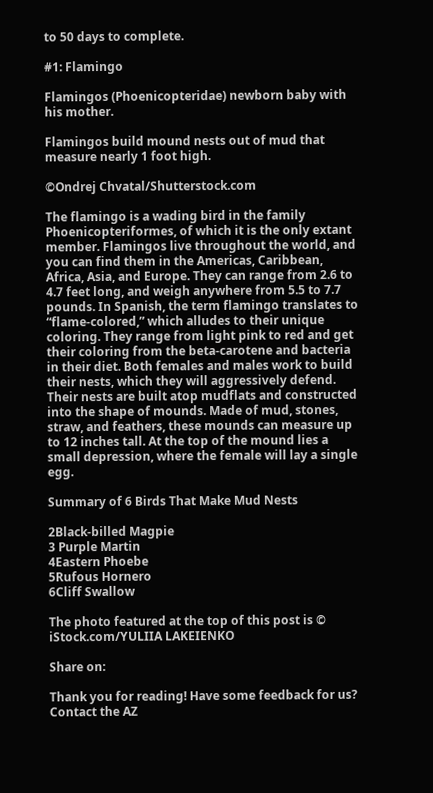to 50 days to complete.

#1: Flamingo

Flamingos (Phoenicopteridae) newborn baby with his mother.

Flamingos build mound nests out of mud that measure nearly 1 foot high.

©Ondrej Chvatal/Shutterstock.com

The flamingo is a wading bird in the family Phoenicopteriformes, of which it is the only extant member. Flamingos live throughout the world, and you can find them in the Americas, Caribbean, Africa, Asia, and Europe. They can range from 2.6 to 4.7 feet long, and weigh anywhere from 5.5 to 7.7 pounds. In Spanish, the term flamingo translates to “flame-colored,” which alludes to their unique coloring. They range from light pink to red and get their coloring from the beta-carotene and bacteria in their diet. Both females and males work to build their nests, which they will aggressively defend. Their nests are built atop mudflats and constructed into the shape of mounds. Made of mud, stones, straw, and feathers, these mounds can measure up to 12 inches tall. At the top of the mound lies a small depression, where the female will lay a single egg.

Summary of 6 Birds That Make Mud Nests

2Black-billed Magpie
3 Purple Martin
4Eastern Phoebe
5Rufous Hornero
6Cliff Swallow

The photo featured at the top of this post is © iStock.com/YULIIA LAKEIENKO

Share on:

Thank you for reading! Have some feedback for us? Contact the AZ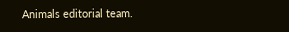Animals editorial team.